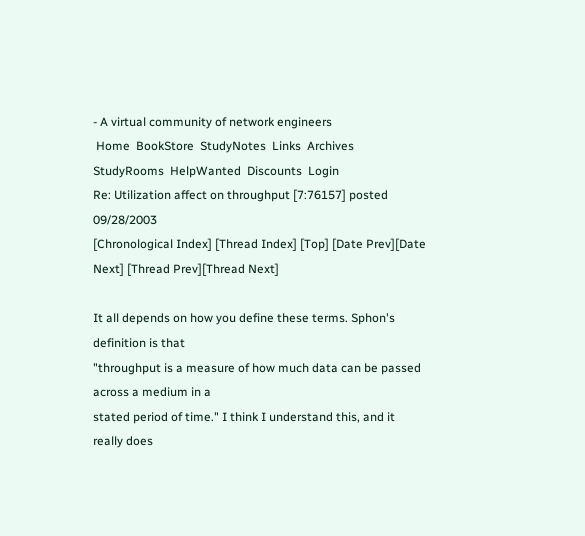- A virtual community of network engineers
 Home  BookStore  StudyNotes  Links  Archives  StudyRooms  HelpWanted  Discounts  Login
Re: Utilization affect on throughput [7:76157] posted 09/28/2003
[Chronological Index] [Thread Index] [Top] [Date Prev][Date Next] [Thread Prev][Thread Next]

It all depends on how you define these terms. Sphon's definition is that
"throughput is a measure of how much data can be passed across a medium in a
stated period of time." I think I understand this, and it really does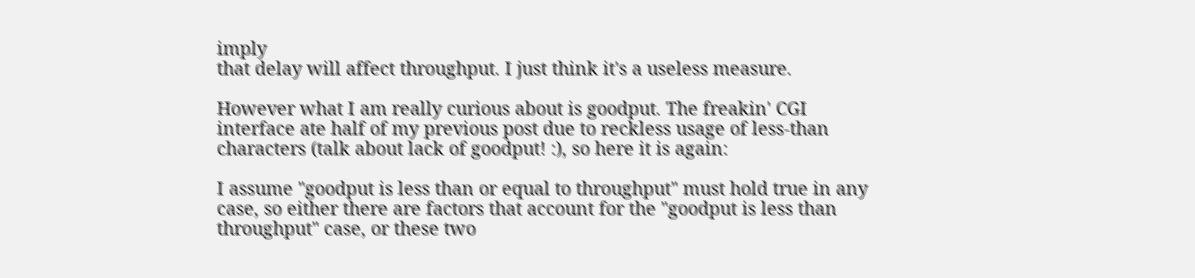imply
that delay will affect throughput. I just think it's a useless measure.

However what I am really curious about is goodput. The freakin' CGI
interface ate half of my previous post due to reckless usage of less-than
characters (talk about lack of goodput! :), so here it is again:

I assume "goodput is less than or equal to throughput" must hold true in any
case, so either there are factors that account for the "goodput is less than
throughput" case, or these two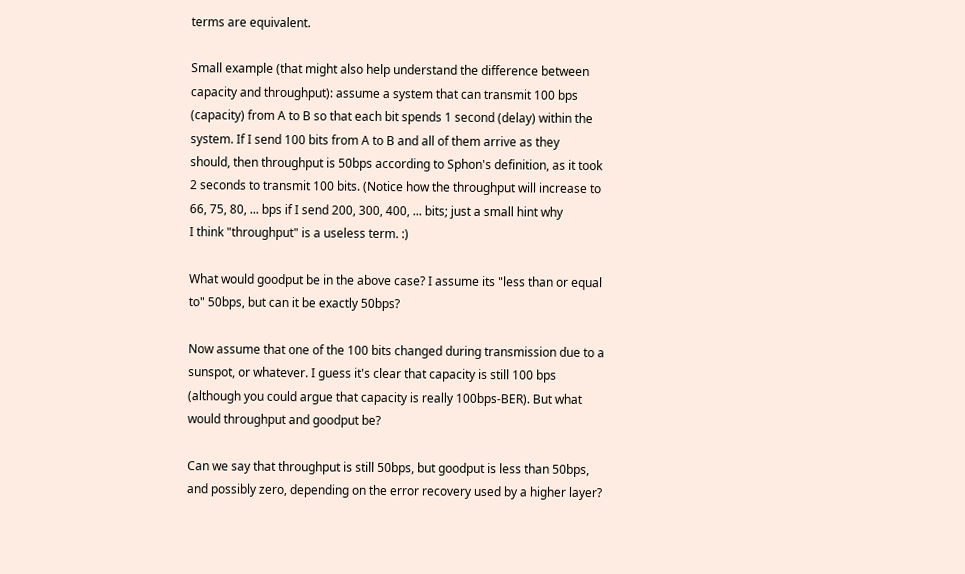terms are equivalent.

Small example (that might also help understand the difference between
capacity and throughput): assume a system that can transmit 100 bps
(capacity) from A to B so that each bit spends 1 second (delay) within the
system. If I send 100 bits from A to B and all of them arrive as they
should, then throughput is 50bps according to Sphon's definition, as it took
2 seconds to transmit 100 bits. (Notice how the throughput will increase to
66, 75, 80, ... bps if I send 200, 300, 400, ... bits; just a small hint why
I think "throughput" is a useless term. :)

What would goodput be in the above case? I assume its "less than or equal
to" 50bps, but can it be exactly 50bps?

Now assume that one of the 100 bits changed during transmission due to a
sunspot, or whatever. I guess it's clear that capacity is still 100 bps
(although you could argue that capacity is really 100bps-BER). But what
would throughput and goodput be?

Can we say that throughput is still 50bps, but goodput is less than 50bps,
and possibly zero, depending on the error recovery used by a higher layer?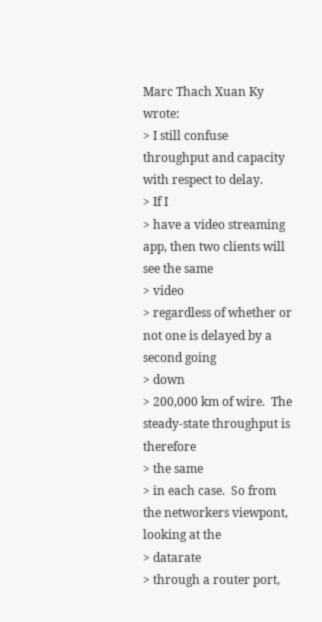Marc Thach Xuan Ky wrote:
> I still confuse throughput and capacity with respect to delay.
> If I
> have a video streaming app, then two clients will see the same
> video
> regardless of whether or not one is delayed by a second going
> down
> 200,000 km of wire.  The steady-state throughput is therefore
> the same
> in each case.  So from the networkers viewpont, looking at the
> datarate
> through a router port,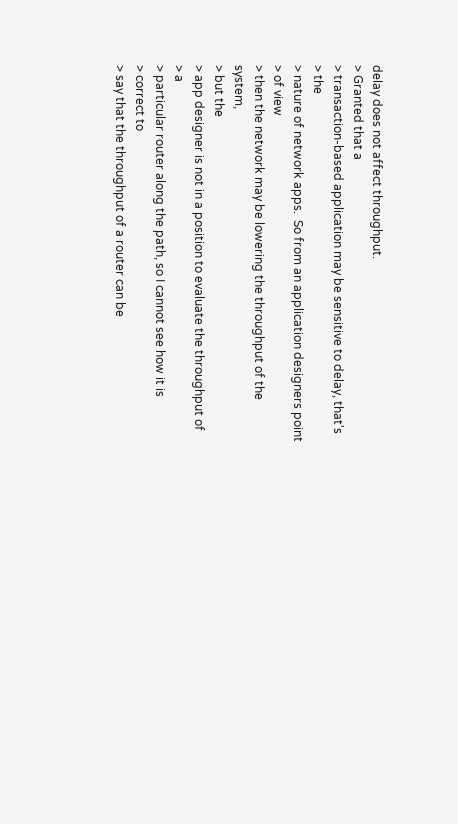delay does not affect throughput.
> Granted that a
> transaction-based application may be sensitive to delay, that's
> the
> nature of network apps.  So from an application designers point
> of view
> then the network may be lowering the throughput of the system,
> but the
> app designer is not in a position to evaluate the throughput of
> a
> particular router along the path, so I cannot see how it is
> correct to
> say that the throughput of a router can be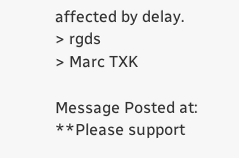affected by delay.
> rgds
> Marc TXK

Message Posted at:
**Please support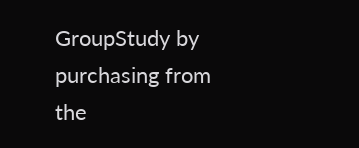GroupStudy by purchasing from the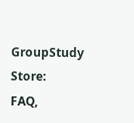GroupStudy Store:
FAQ,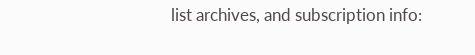list archives, and subscription info: